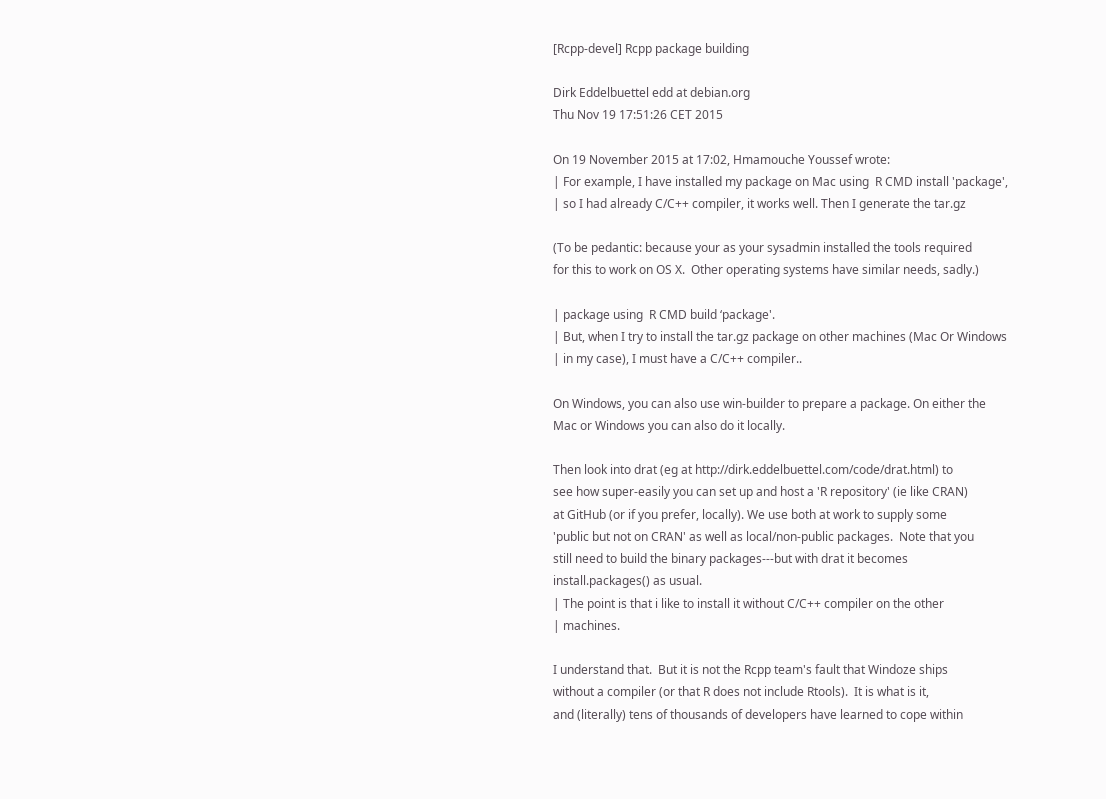[Rcpp-devel] Rcpp package building

Dirk Eddelbuettel edd at debian.org
Thu Nov 19 17:51:26 CET 2015

On 19 November 2015 at 17:02, Hmamouche Youssef wrote:
| For example, I have installed my package on Mac using  R CMD install 'package',
| so I had already C/C++ compiler, it works well. Then I generate the tar.gz

(To be pedantic: because your as your sysadmin installed the tools required
for this to work on OS X.  Other operating systems have similar needs, sadly.)

| package using  R CMD build ‘package'.
| But, when I try to install the tar.gz package on other machines (Mac Or Windows
| in my case), I must have a C/C++ compiler..

On Windows, you can also use win-builder to prepare a package. On either the
Mac or Windows you can also do it locally.

Then look into drat (eg at http://dirk.eddelbuettel.com/code/drat.html) to
see how super-easily you can set up and host a 'R repository' (ie like CRAN)
at GitHub (or if you prefer, locally). We use both at work to supply some
'public but not on CRAN' as well as local/non-public packages.  Note that you
still need to build the binary packages---but with drat it becomes
install.packages() as usual.
| The point is that i like to install it without C/C++ compiler on the other
| machines.

I understand that.  But it is not the Rcpp team's fault that Windoze ships
without a compiler (or that R does not include Rtools).  It is what is it,
and (literally) tens of thousands of developers have learned to cope within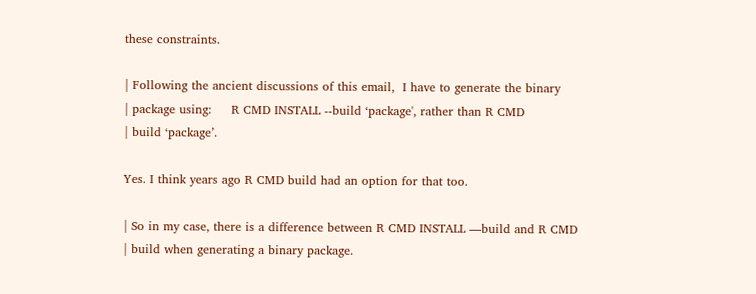these constraints.

| Following the ancient discussions of this email,  I have to generate the binary
| package using:     R CMD INSTALL --build ‘package', rather than R CMD
| build ‘package’.

Yes. I think years ago R CMD build had an option for that too.

| So in my case, there is a difference between R CMD INSTALL —build and R CMD
| build when generating a binary package.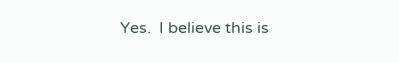Yes.  I believe this is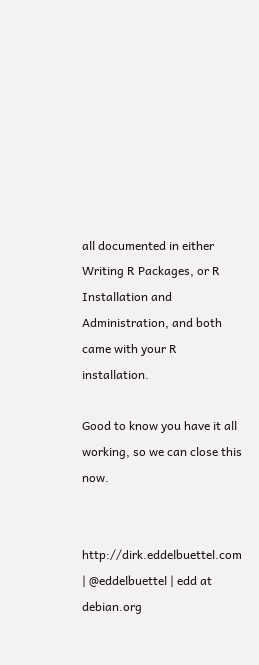all documented in either Writing R Packages, or R
Installation and Administration, and both came with your R installation.

Good to know you have it all working, so we can close this now.


http://dirk.eddelbuettel.com | @eddelbuettel | edd at debian.org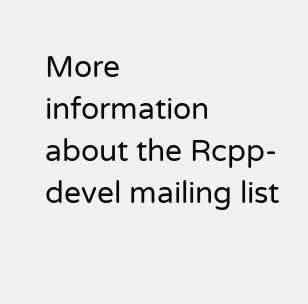More information about the Rcpp-devel mailing list